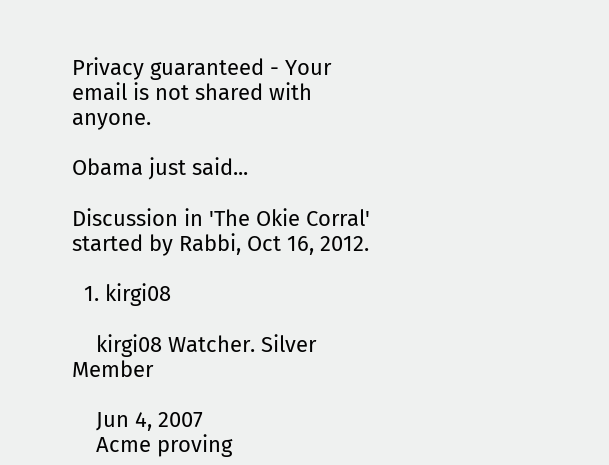Privacy guaranteed - Your email is not shared with anyone.

Obama just said...

Discussion in 'The Okie Corral' started by Rabbi, Oct 16, 2012.

  1. kirgi08

    kirgi08 Watcher. Silver Member

    Jun 4, 2007
    Acme proving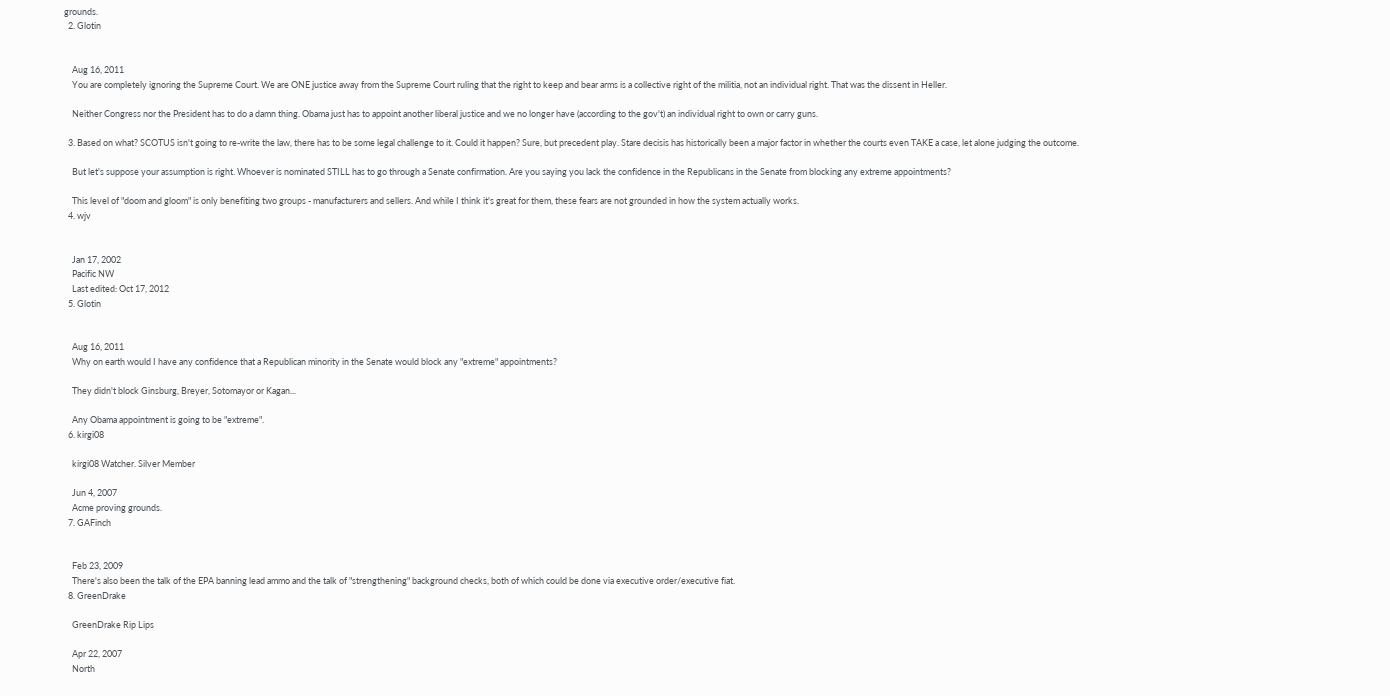grounds.
  2. Glotin


    Aug 16, 2011
    You are completely ignoring the Supreme Court. We are ONE justice away from the Supreme Court ruling that the right to keep and bear arms is a collective right of the militia, not an individual right. That was the dissent in Heller.

    Neither Congress nor the President has to do a damn thing. Obama just has to appoint another liberal justice and we no longer have (according to the gov't) an individual right to own or carry guns.

  3. Based on what? SCOTUS isn't going to re-write the law, there has to be some legal challenge to it. Could it happen? Sure, but precedent play. Stare decisis has historically been a major factor in whether the courts even TAKE a case, let alone judging the outcome.

    But let's suppose your assumption is right. Whoever is nominated STILL has to go through a Senate confirmation. Are you saying you lack the confidence in the Republicans in the Senate from blocking any extreme appointments?

    This level of "doom and gloom" is only benefiting two groups - manufacturers and sellers. And while I think it's great for them, these fears are not grounded in how the system actually works.
  4. wjv


    Jan 17, 2002
    Pacific NW
    Last edited: Oct 17, 2012
  5. Glotin


    Aug 16, 2011
    Why on earth would I have any confidence that a Republican minority in the Senate would block any "extreme" appointments?

    They didn't block Ginsburg, Breyer, Sotomayor or Kagan...

    Any Obama appointment is going to be "extreme".
  6. kirgi08

    kirgi08 Watcher. Silver Member

    Jun 4, 2007
    Acme proving grounds.
  7. GAFinch


    Feb 23, 2009
    There's also been the talk of the EPA banning lead ammo and the talk of "strengthening" background checks, both of which could be done via executive order/executive fiat.
  8. GreenDrake

    GreenDrake Rip Lips

    Apr 22, 2007
    North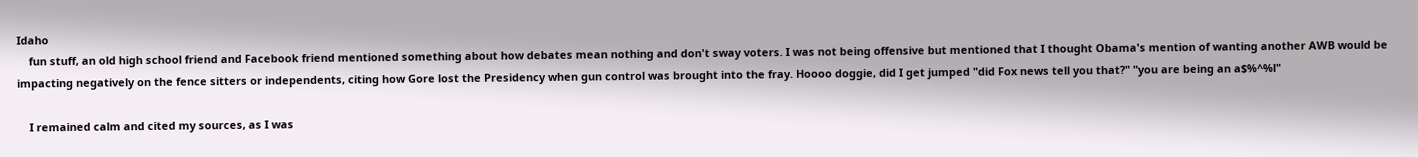Idaho
    fun stuff, an old high school friend and Facebook friend mentioned something about how debates mean nothing and don't sway voters. I was not being offensive but mentioned that I thought Obama's mention of wanting another AWB would be impacting negatively on the fence sitters or independents, citing how Gore lost the Presidency when gun control was brought into the fray. Hoooo doggie, did I get jumped "did Fox news tell you that?" "you are being an a$%^%l"

    I remained calm and cited my sources, as I was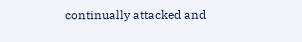continually attacked and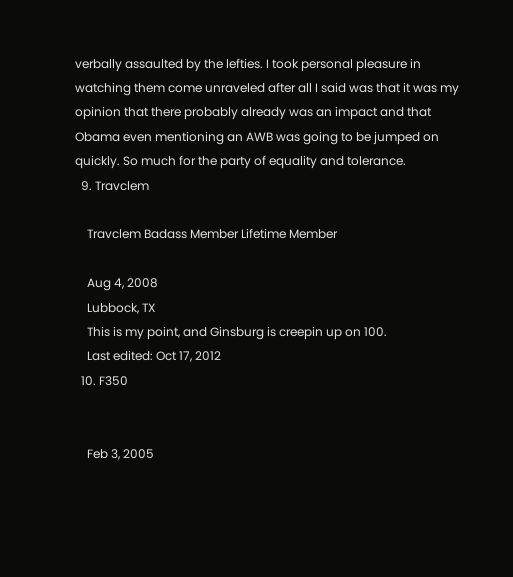verbally assaulted by the lefties. I took personal pleasure in watching them come unraveled after all I said was that it was my opinion that there probably already was an impact and that Obama even mentioning an AWB was going to be jumped on quickly. So much for the party of equality and tolerance.
  9. Travclem

    Travclem Badass Member Lifetime Member

    Aug 4, 2008
    Lubbock, TX
    This is my point, and Ginsburg is creepin up on 100.
    Last edited: Oct 17, 2012
  10. F350


    Feb 3, 2005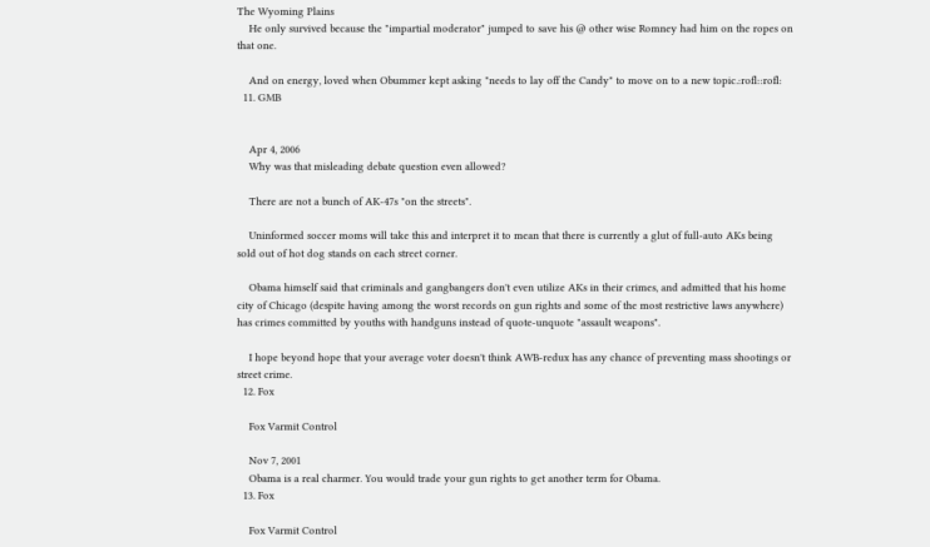The Wyoming Plains
    He only survived because the "impartial moderator" jumped to save his @ other wise Romney had him on the ropes on that one.

    And on energy, loved when Obummer kept asking "needs to lay off the Candy" to move on to a new topic.:rofl::rofl:
  11. GMB


    Apr 4, 2006
    Why was that misleading debate question even allowed?

    There are not a bunch of AK-47s "on the streets".

    Uninformed soccer moms will take this and interpret it to mean that there is currently a glut of full-auto AKs being sold out of hot dog stands on each street corner.

    Obama himself said that criminals and gangbangers don't even utilize AKs in their crimes, and admitted that his home city of Chicago (despite having among the worst records on gun rights and some of the most restrictive laws anywhere) has crimes committed by youths with handguns instead of quote-unquote "assault weapons".

    I hope beyond hope that your average voter doesn't think AWB-redux has any chance of preventing mass shootings or street crime.
  12. Fox

    Fox Varmit Control

    Nov 7, 2001
    Obama is a real charmer. You would trade your gun rights to get another term for Obama.
  13. Fox

    Fox Varmit Control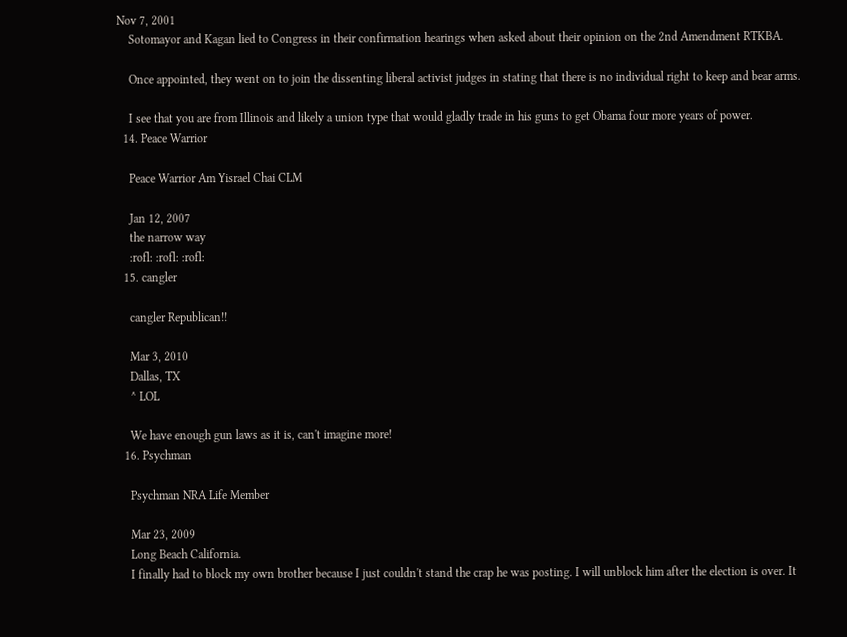Nov 7, 2001
    Sotomayor and Kagan lied to Congress in their confirmation hearings when asked about their opinion on the 2nd Amendment RTKBA.

    Once appointed, they went on to join the dissenting liberal activist judges in stating that there is no individual right to keep and bear arms.

    I see that you are from Illinois and likely a union type that would gladly trade in his guns to get Obama four more years of power.
  14. Peace Warrior

    Peace Warrior Am Yisrael Chai CLM

    Jan 12, 2007
    the narrow way
    :rofl: :rofl: :rofl:
  15. cangler

    cangler Republican!!

    Mar 3, 2010
    Dallas, TX
    ^ LOL

    We have enough gun laws as it is, can't imagine more!
  16. Psychman

    Psychman NRA Life Member

    Mar 23, 2009
    Long Beach California.
    I finally had to block my own brother because I just couldn't stand the crap he was posting. I will unblock him after the election is over. It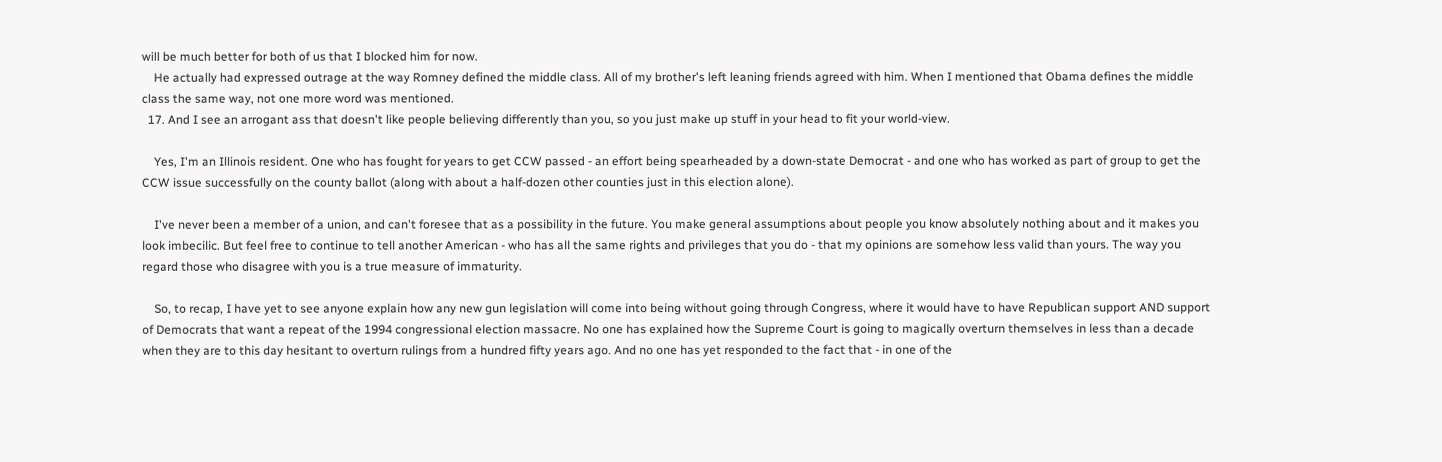will be much better for both of us that I blocked him for now.
    He actually had expressed outrage at the way Romney defined the middle class. All of my brother's left leaning friends agreed with him. When I mentioned that Obama defines the middle class the same way, not one more word was mentioned.
  17. And I see an arrogant ass that doesn't like people believing differently than you, so you just make up stuff in your head to fit your world-view.

    Yes, I'm an Illinois resident. One who has fought for years to get CCW passed - an effort being spearheaded by a down-state Democrat - and one who has worked as part of group to get the CCW issue successfully on the county ballot (along with about a half-dozen other counties just in this election alone).

    I've never been a member of a union, and can't foresee that as a possibility in the future. You make general assumptions about people you know absolutely nothing about and it makes you look imbecilic. But feel free to continue to tell another American - who has all the same rights and privileges that you do - that my opinions are somehow less valid than yours. The way you regard those who disagree with you is a true measure of immaturity.

    So, to recap, I have yet to see anyone explain how any new gun legislation will come into being without going through Congress, where it would have to have Republican support AND support of Democrats that want a repeat of the 1994 congressional election massacre. No one has explained how the Supreme Court is going to magically overturn themselves in less than a decade when they are to this day hesitant to overturn rulings from a hundred fifty years ago. And no one has yet responded to the fact that - in one of the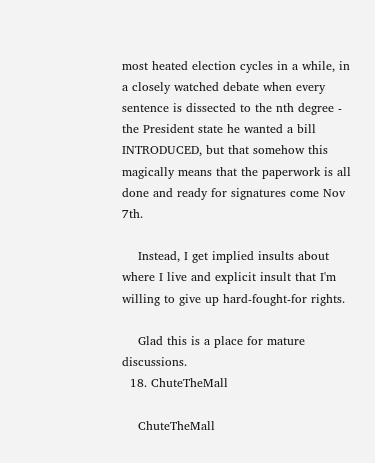most heated election cycles in a while, in a closely watched debate when every sentence is dissected to the nth degree - the President state he wanted a bill INTRODUCED, but that somehow this magically means that the paperwork is all done and ready for signatures come Nov 7th.

    Instead, I get implied insults about where I live and explicit insult that I'm willing to give up hard-fought-for rights.

    Glad this is a place for mature discussions.
  18. ChuteTheMall

    ChuteTheMall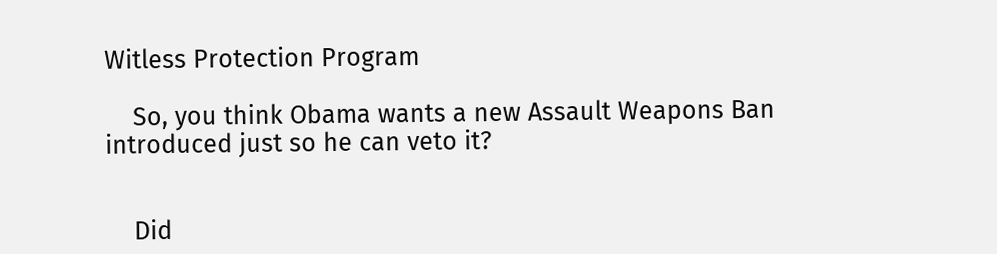Witless Protection Program

    So, you think Obama wants a new Assault Weapons Ban introduced just so he can veto it?


    Did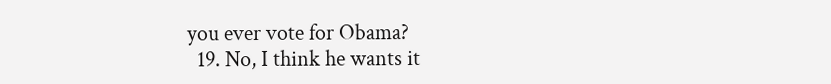you ever vote for Obama?
  19. No, I think he wants it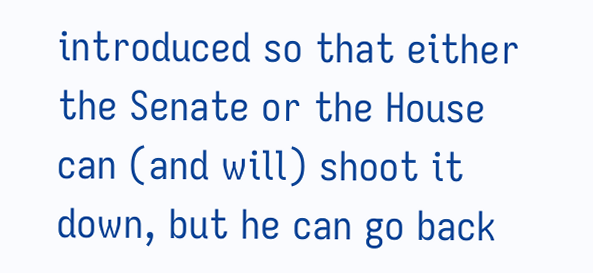introduced so that either the Senate or the House can (and will) shoot it down, but he can go back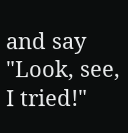and say "Look, see, I tried!"